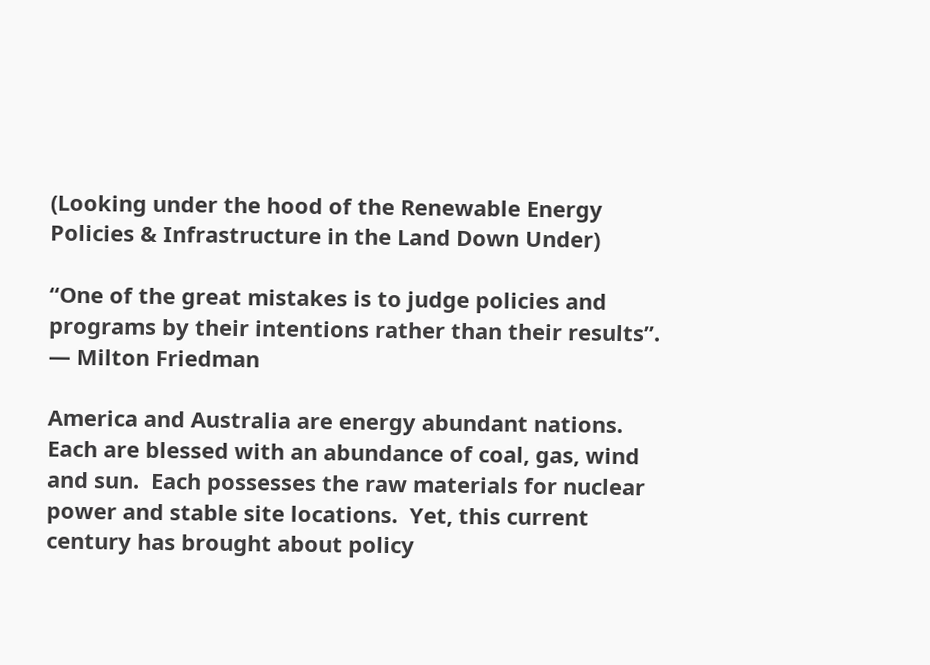(Looking under the hood of the Renewable Energy Policies & Infrastructure in the Land Down Under)

“One of the great mistakes is to judge policies and programs by their intentions rather than their results”. — Milton Friedman

America and Australia are energy abundant nations.  Each are blessed with an abundance of coal, gas, wind and sun.  Each possesses the raw materials for nuclear power and stable site locations.  Yet, this current century has brought about policy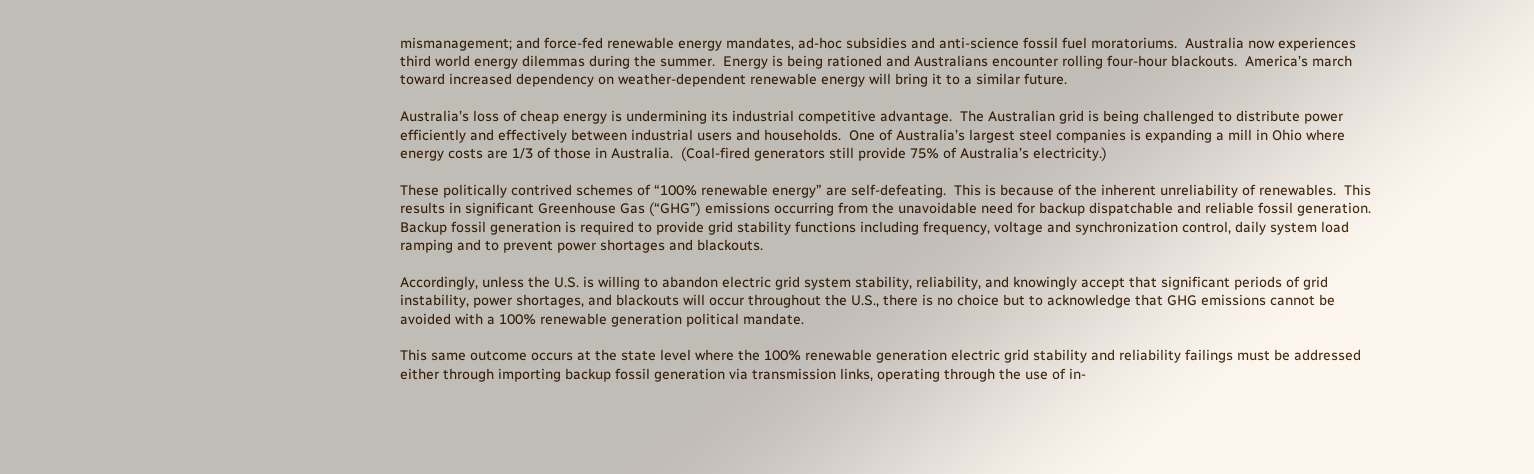mismanagement; and force-fed renewable energy mandates, ad-hoc subsidies and anti-science fossil fuel moratoriums.  Australia now experiences third world energy dilemmas during the summer.  Energy is being rationed and Australians encounter rolling four-hour blackouts.  America’s march toward increased dependency on weather-dependent renewable energy will bring it to a similar future.

Australia’s loss of cheap energy is undermining its industrial competitive advantage.  The Australian grid is being challenged to distribute power efficiently and effectively between industrial users and households.  One of Australia’s largest steel companies is expanding a mill in Ohio where energy costs are 1/3 of those in Australia.  (Coal-fired generators still provide 75% of Australia’s electricity.)

These politically contrived schemes of “100% renewable energy” are self-defeating.  This is because of the inherent unreliability of renewables.  This results in significant Greenhouse Gas (“GHG”) emissions occurring from the unavoidable need for backup dispatchable and reliable fossil generation.  Backup fossil generation is required to provide grid stability functions including frequency, voltage and synchronization control, daily system load ramping and to prevent power shortages and blackouts.

Accordingly, unless the U.S. is willing to abandon electric grid system stability, reliability, and knowingly accept that significant periods of grid instability, power shortages, and blackouts will occur throughout the U.S., there is no choice but to acknowledge that GHG emissions cannot be avoided with a 100% renewable generation political mandate.

This same outcome occurs at the state level where the 100% renewable generation electric grid stability and reliability failings must be addressed either through importing backup fossil generation via transmission links, operating through the use of in-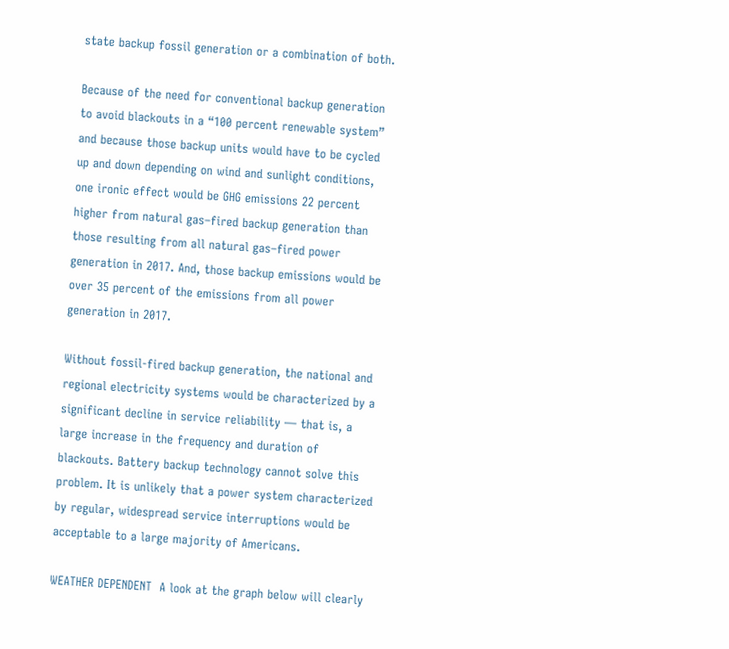state backup fossil generation or a combination of both.

Because of the need for conventional backup generation to avoid blackouts in a “100 percent renewable system” and because those backup units would have to be cycled up and down depending on wind and sunlight conditions, one ironic effect would be GHG emissions 22 percent higher from natural gas–fired backup generation than those resulting from all natural gas–fired power generation in 2017. And, those backup emissions would be over 35 percent of the emissions from all power generation in 2017.

Without fossil-fired backup generation, the national and regional electricity systems would be characterized by a significant decline in service reliability — that is, a large increase in the frequency and duration of blackouts. Battery backup technology cannot solve this problem. It is unlikely that a power system characterized by regular, widespread service interruptions would be acceptable to a large majority of Americans.

WEATHER DEPENDENT  A look at the graph below will clearly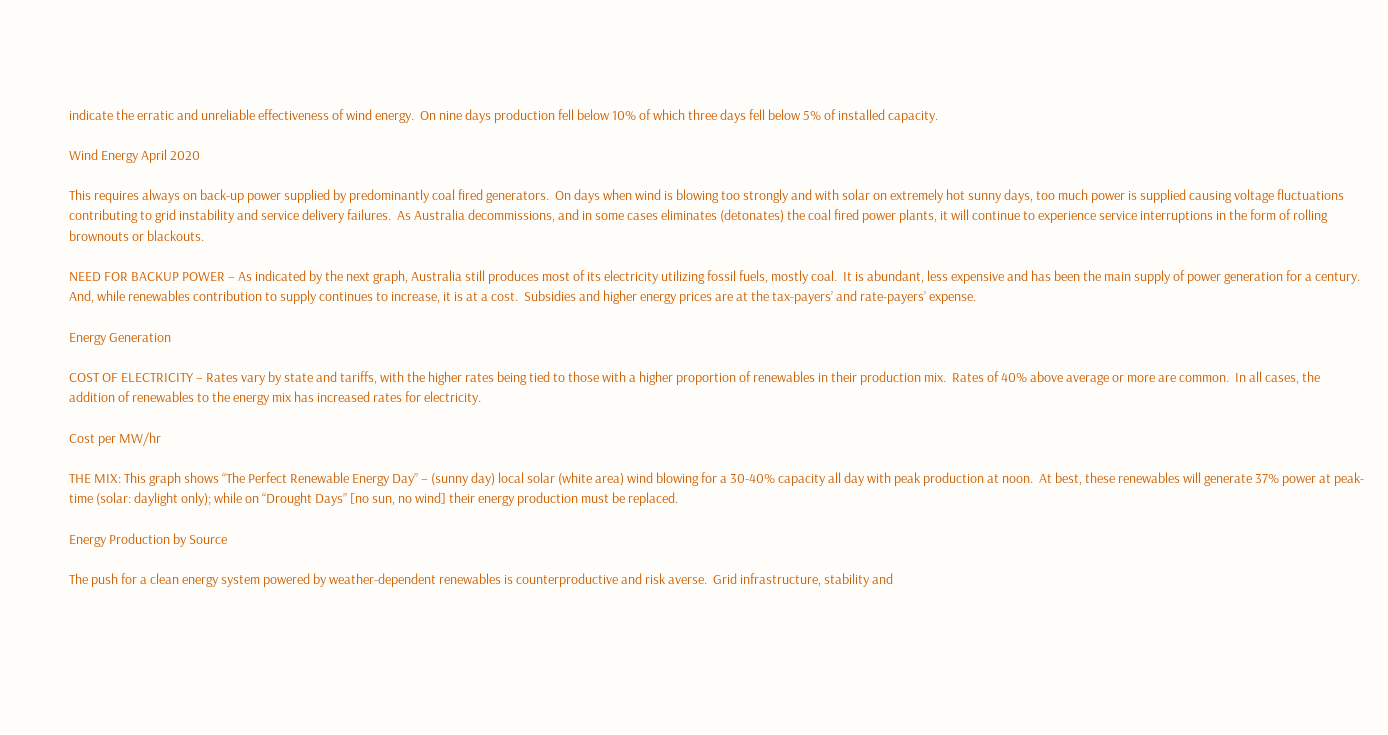indicate the erratic and unreliable effectiveness of wind energy.  On nine days production fell below 10% of which three days fell below 5% of installed capacity.

Wind Energy April 2020

This requires always on back-up power supplied by predominantly coal fired generators.  On days when wind is blowing too strongly and with solar on extremely hot sunny days, too much power is supplied causing voltage fluctuations contributing to grid instability and service delivery failures.  As Australia decommissions, and in some cases eliminates (detonates) the coal fired power plants, it will continue to experience service interruptions in the form of rolling brownouts or blackouts.

NEED FOR BACKUP POWER – As indicated by the next graph, Australia still produces most of its electricity utilizing fossil fuels, mostly coal.  It is abundant, less expensive and has been the main supply of power generation for a century.  And, while renewables contribution to supply continues to increase, it is at a cost.  Subsidies and higher energy prices are at the tax-payers’ and rate-payers’ expense.

Energy Generation

COST OF ELECTRICITY – Rates vary by state and tariffs, with the higher rates being tied to those with a higher proportion of renewables in their production mix.  Rates of 40% above average or more are common.  In all cases, the addition of renewables to the energy mix has increased rates for electricity.

Cost per MW/hr

THE MIX: This graph shows “The Perfect Renewable Energy Day” – (sunny day) local solar (white area) wind blowing for a 30-40% capacity all day with peak production at noon.  At best, these renewables will generate 37% power at peak-time (solar: daylight only); while on “Drought Days” [no sun, no wind] their energy production must be replaced.

Energy Production by Source

The push for a clean energy system powered by weather-dependent renewables is counterproductive and risk averse.  Grid infrastructure, stability and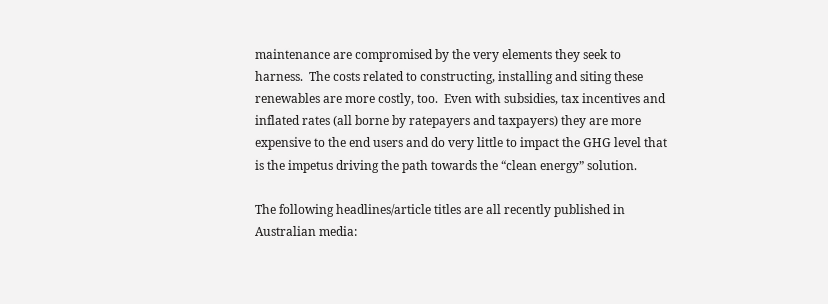maintenance are compromised by the very elements they seek to harness.  The costs related to constructing, installing and siting these renewables are more costly, too.  Even with subsidies, tax incentives and inflated rates (all borne by ratepayers and taxpayers) they are more expensive to the end users and do very little to impact the GHG level that is the impetus driving the path towards the “clean energy” solution.

The following headlines/article titles are all recently published in Australian media: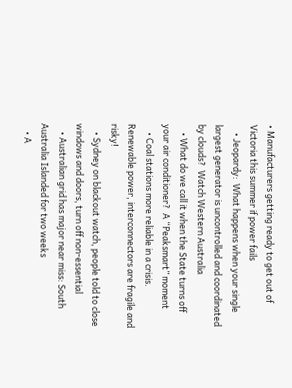• Manufacturers getting ready to get out of Victoria this summer if power fails
    • Jeopardy:  What happens when your single largest generator is uncontrolled and coordinated by clouds?  Watch Western Australia
    • What do we call it when the State turns off your air conditioner?  A “Peaksmart” moment
    • Coal stations more reliable in a crisis.  Renewable power, interconnectors are fragile and risky!
    • Sydney on blackout watch, people told to close windows and doors, turn off non-essential
    • Australian grid has major near miss: South Australia Islanded for two weeks
    • A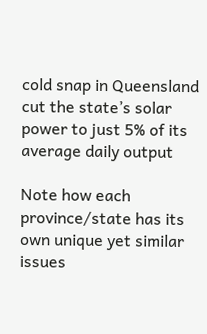cold snap in Queensland cut the state’s solar power to just 5% of its average daily output

Note how each province/state has its own unique yet similar issues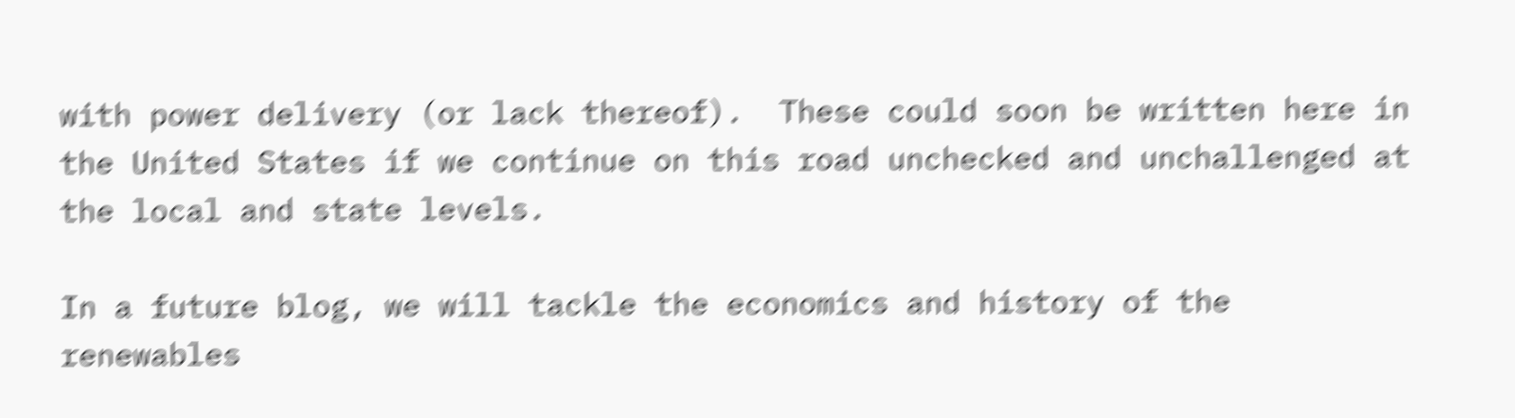with power delivery (or lack thereof).  These could soon be written here in the United States if we continue on this road unchecked and unchallenged at the local and state levels.

In a future blog, we will tackle the economics and history of the renewables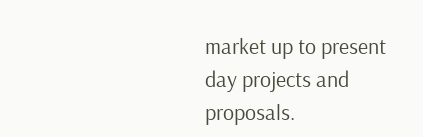market up to present day projects and proposals.